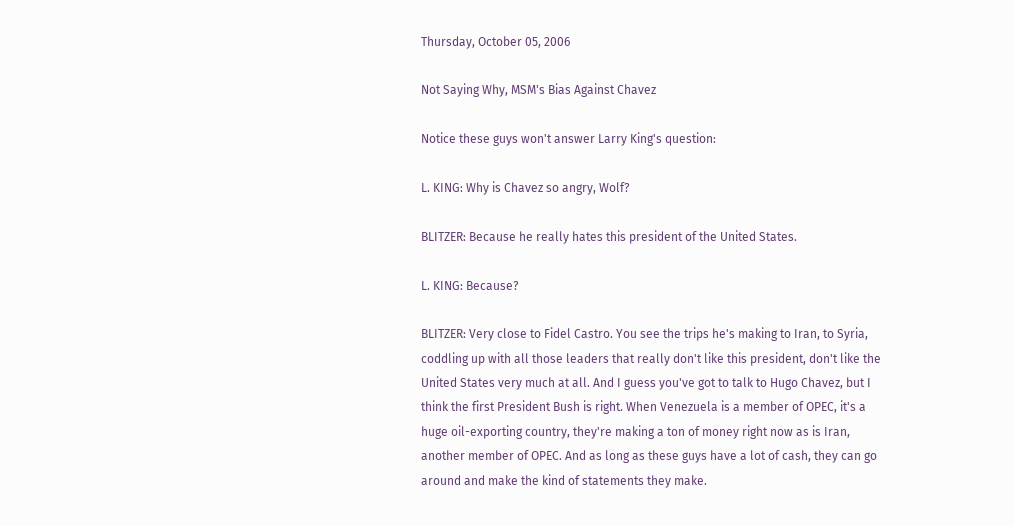Thursday, October 05, 2006

Not Saying Why, MSM's Bias Against Chavez

Notice these guys won't answer Larry King's question:

L. KING: Why is Chavez so angry, Wolf?

BLITZER: Because he really hates this president of the United States.

L. KING: Because?

BLITZER: Very close to Fidel Castro. You see the trips he's making to Iran, to Syria, coddling up with all those leaders that really don't like this president, don't like the United States very much at all. And I guess you've got to talk to Hugo Chavez, but I think the first President Bush is right. When Venezuela is a member of OPEC, it's a huge oil-exporting country, they're making a ton of money right now as is Iran, another member of OPEC. And as long as these guys have a lot of cash, they can go around and make the kind of statements they make.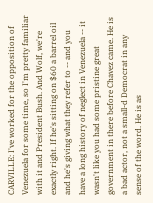CARVILLE: I've worked for the opposition of Venezuela for some time, so I'm pretty familiar with it and President Bush. And Wolf, we're exactly right. If he's sitting on $60 a barrel oil and he's giving what they refer to -- and you have a long history of neglect in Venezuela -- it wasn't like you had some pristine great government in there before Chavez came. He is a bad actor, not a small-d Democrat in any sense of the word. He is as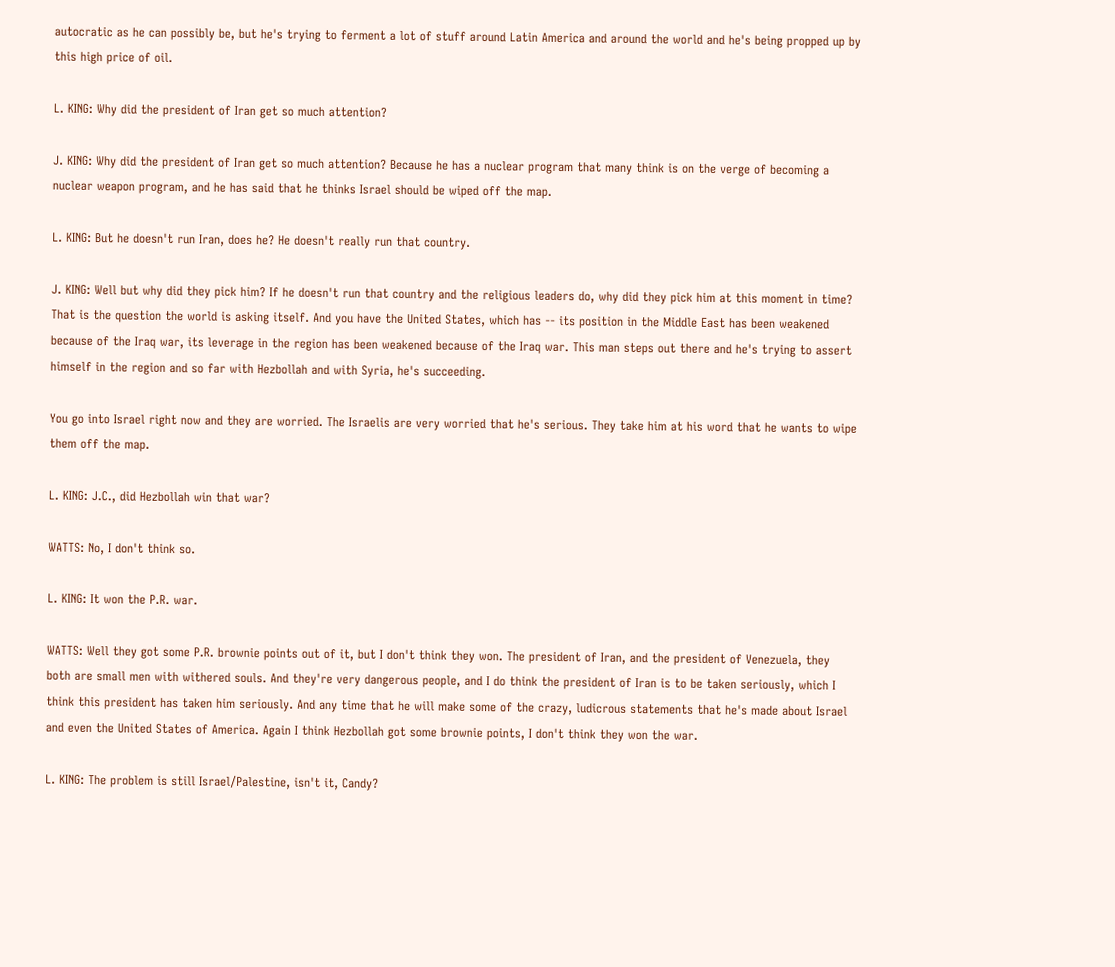autocratic as he can possibly be, but he's trying to ferment a lot of stuff around Latin America and around the world and he's being propped up by this high price of oil.

L. KING: Why did the president of Iran get so much attention?

J. KING: Why did the president of Iran get so much attention? Because he has a nuclear program that many think is on the verge of becoming a nuclear weapon program, and he has said that he thinks Israel should be wiped off the map.

L. KING: But he doesn't run Iran, does he? He doesn't really run that country.

J. KING: Well but why did they pick him? If he doesn't run that country and the religious leaders do, why did they pick him at this moment in time? That is the question the world is asking itself. And you have the United States, which has -- its position in the Middle East has been weakened because of the Iraq war, its leverage in the region has been weakened because of the Iraq war. This man steps out there and he's trying to assert himself in the region and so far with Hezbollah and with Syria, he's succeeding.

You go into Israel right now and they are worried. The Israelis are very worried that he's serious. They take him at his word that he wants to wipe them off the map.

L. KING: J.C., did Hezbollah win that war?

WATTS: No, I don't think so.

L. KING: It won the P.R. war.

WATTS: Well they got some P.R. brownie points out of it, but I don't think they won. The president of Iran, and the president of Venezuela, they both are small men with withered souls. And they're very dangerous people, and I do think the president of Iran is to be taken seriously, which I think this president has taken him seriously. And any time that he will make some of the crazy, ludicrous statements that he's made about Israel and even the United States of America. Again I think Hezbollah got some brownie points, I don't think they won the war.

L. KING: The problem is still Israel/Palestine, isn't it, Candy?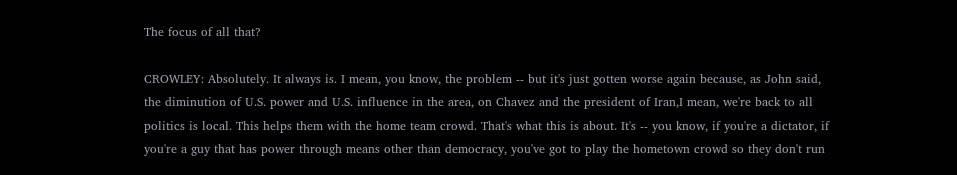The focus of all that?

CROWLEY: Absolutely. It always is. I mean, you know, the problem -- but it's just gotten worse again because, as John said, the diminution of U.S. power and U.S. influence in the area, on Chavez and the president of Iran,I mean, we're back to all politics is local. This helps them with the home team crowd. That's what this is about. It's -- you know, if you're a dictator, if you're a guy that has power through means other than democracy, you've got to play the hometown crowd so they don't run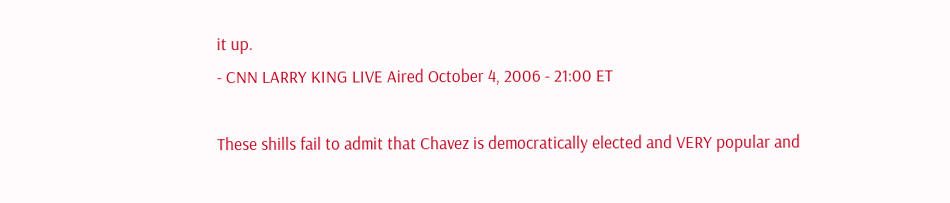it up.
- CNN LARRY KING LIVE Aired October 4, 2006 - 21:00 ET

These shills fail to admit that Chavez is democratically elected and VERY popular and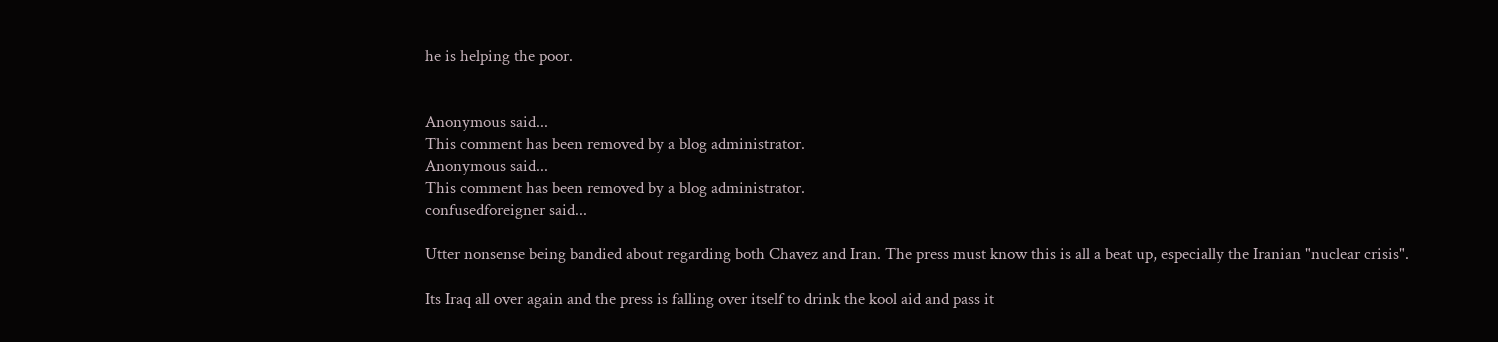he is helping the poor.


Anonymous said...
This comment has been removed by a blog administrator.
Anonymous said...
This comment has been removed by a blog administrator.
confusedforeigner said...

Utter nonsense being bandied about regarding both Chavez and Iran. The press must know this is all a beat up, especially the Iranian "nuclear crisis".

Its Iraq all over again and the press is falling over itself to drink the kool aid and pass it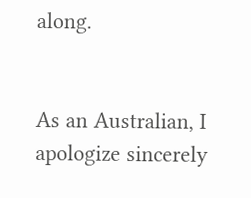along.


As an Australian, I apologize sincerely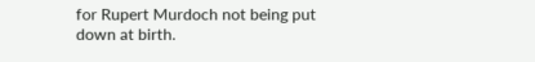for Rupert Murdoch not being put down at birth.